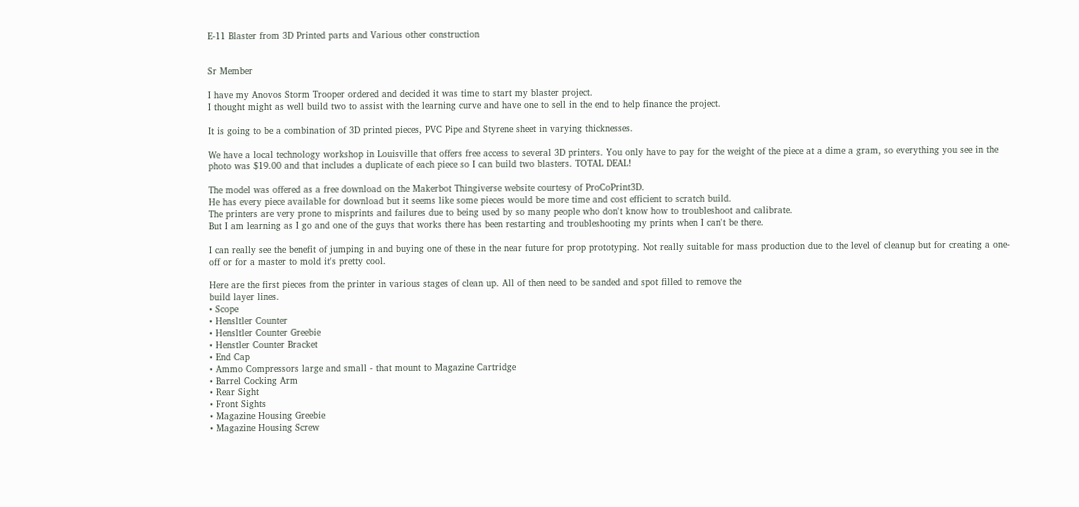E-11 Blaster from 3D Printed parts and Various other construction


Sr Member

I have my Anovos Storm Trooper ordered and decided it was time to start my blaster project.
I thought might as well build two to assist with the learning curve and have one to sell in the end to help finance the project.

It is going to be a combination of 3D printed pieces, PVC Pipe and Styrene sheet in varying thicknesses.

We have a local technology workshop in Louisville that offers free access to several 3D printers. You only have to pay for the weight of the piece at a dime a gram, so everything you see in the photo was $19.00 and that includes a duplicate of each piece so I can build two blasters. TOTAL DEAL!

The model was offered as a free download on the Makerbot Thingiverse website courtesy of ProCoPrint3D.
He has every piece available for download but it seems like some pieces would be more time and cost efficient to scratch build.
The printers are very prone to misprints and failures due to being used by so many people who don't know how to troubleshoot and calibrate.
But I am learning as I go and one of the guys that works there has been restarting and troubleshooting my prints when I can't be there.

I can really see the benefit of jumping in and buying one of these in the near future for prop prototyping. Not really suitable for mass production due to the level of cleanup but for creating a one-off or for a master to mold it's pretty cool.

Here are the first pieces from the printer in various stages of clean up. All of then need to be sanded and spot filled to remove the
build layer lines.
• Scope
• Hensltler Counter
• Hensltler Counter Greebie
• Henstler Counter Bracket
• End Cap
• Ammo Compressors large and small - that mount to Magazine Cartridge
• Barrel Cocking Arm
• Rear Sight
• Front Sights
• Magazine Housing Greebie
• Magazine Housing Screw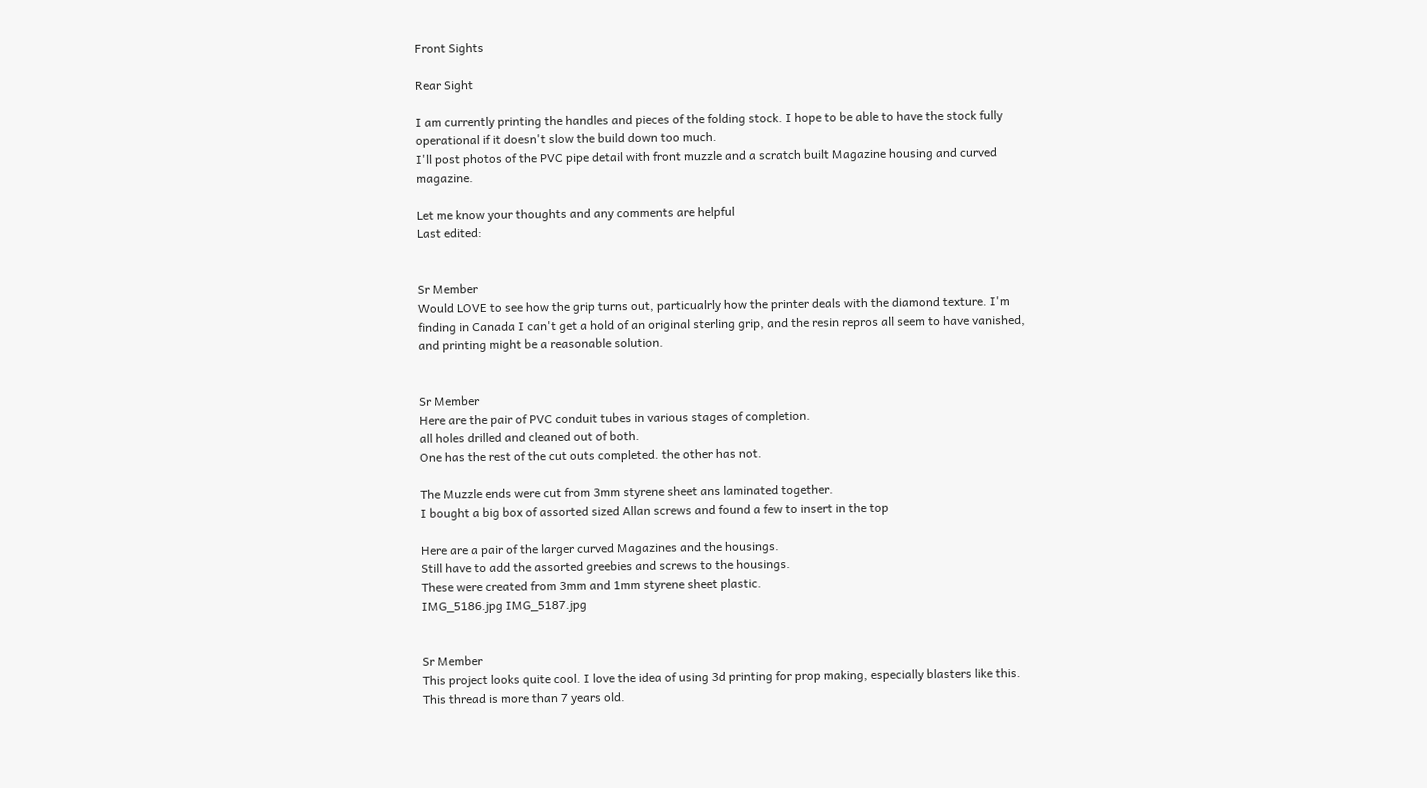Front Sights

Rear Sight

I am currently printing the handles and pieces of the folding stock. I hope to be able to have the stock fully operational if it doesn't slow the build down too much.
I'll post photos of the PVC pipe detail with front muzzle and a scratch built Magazine housing and curved magazine.

Let me know your thoughts and any comments are helpful
Last edited:


Sr Member
Would LOVE to see how the grip turns out, particualrly how the printer deals with the diamond texture. I'm finding in Canada I can't get a hold of an original sterling grip, and the resin repros all seem to have vanished, and printing might be a reasonable solution.


Sr Member
Here are the pair of PVC conduit tubes in various stages of completion.
all holes drilled and cleaned out of both.
One has the rest of the cut outs completed. the other has not.

The Muzzle ends were cut from 3mm styrene sheet ans laminated together.
I bought a big box of assorted sized Allan screws and found a few to insert in the top

Here are a pair of the larger curved Magazines and the housings.
Still have to add the assorted greebies and screws to the housings.
These were created from 3mm and 1mm styrene sheet plastic.
IMG_5186.jpg IMG_5187.jpg


Sr Member
This project looks quite cool. I love the idea of using 3d printing for prop making, especially blasters like this.
This thread is more than 7 years old.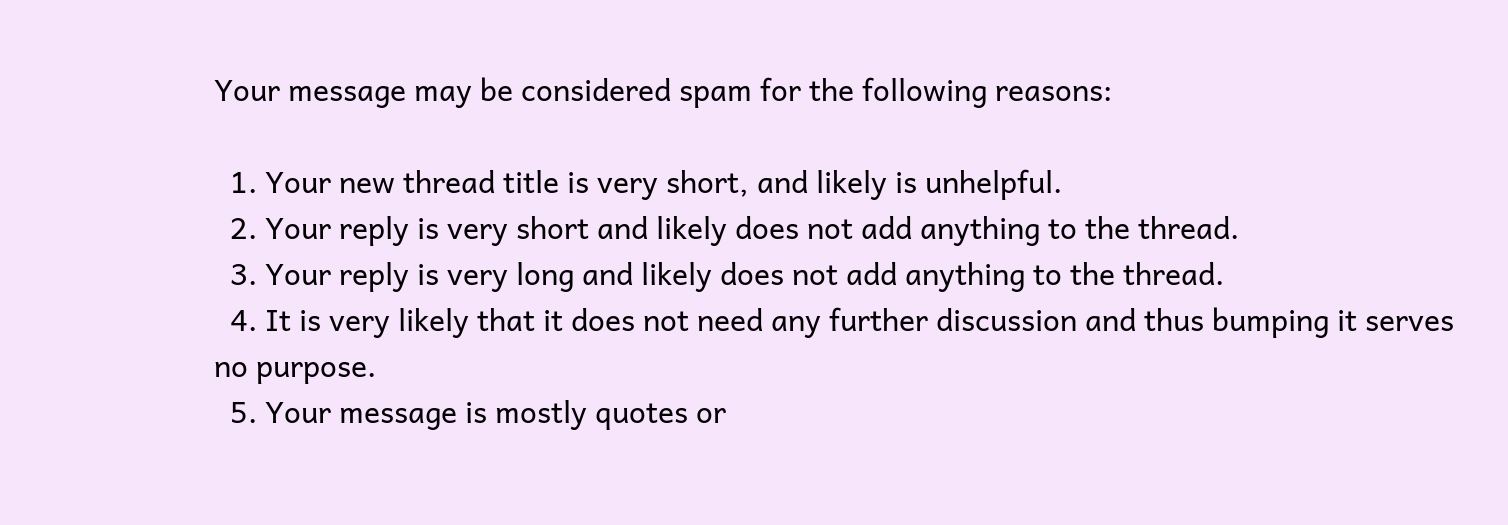Your message may be considered spam for the following reasons:

  1. Your new thread title is very short, and likely is unhelpful.
  2. Your reply is very short and likely does not add anything to the thread.
  3. Your reply is very long and likely does not add anything to the thread.
  4. It is very likely that it does not need any further discussion and thus bumping it serves no purpose.
  5. Your message is mostly quotes or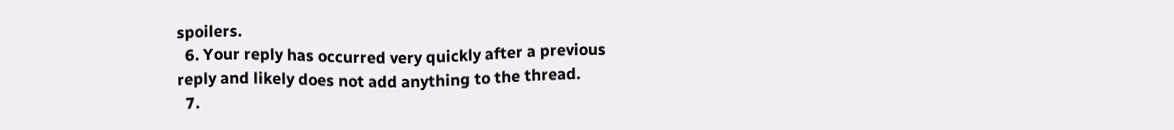spoilers.
  6. Your reply has occurred very quickly after a previous reply and likely does not add anything to the thread.
  7.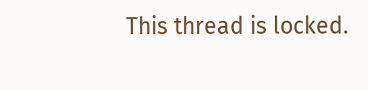This thread is locked.